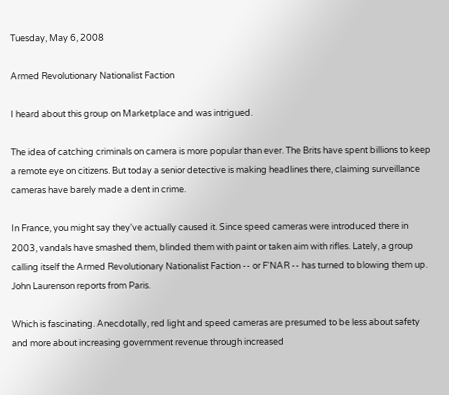Tuesday, May 6, 2008

Armed Revolutionary Nationalist Faction

I heard about this group on Marketplace and was intrigued.

The idea of catching criminals on camera is more popular than ever. The Brits have spent billions to keep a remote eye on citizens. But today a senior detective is making headlines there, claiming surveillance cameras have barely made a dent in crime.

In France, you might say they've actually caused it. Since speed cameras were introduced there in 2003, vandals have smashed them, blinded them with paint or taken aim with rifles. Lately, a group calling itself the Armed Revolutionary Nationalist Faction -- or F'NAR -- has turned to blowing them up. John Laurenson reports from Paris.

Which is fascinating. Anecdotally, red light and speed cameras are presumed to be less about safety and more about increasing government revenue through increased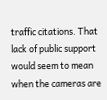traffic citations. That lack of public support would seem to mean when the cameras are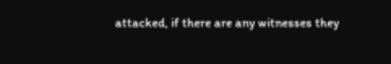attacked, if there are any witnesses they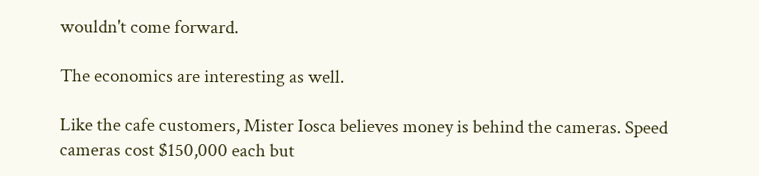wouldn't come forward.

The economics are interesting as well.

Like the cafe customers, Mister Iosca believes money is behind the cameras. Speed cameras cost $150,000 each but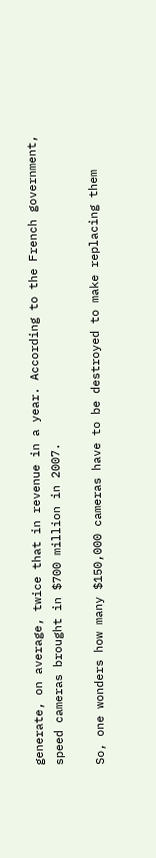generate, on average, twice that in revenue in a year. According to the French government, speed cameras brought in $700 million in 2007.

So, one wonders how many $150,000 cameras have to be destroyed to make replacing them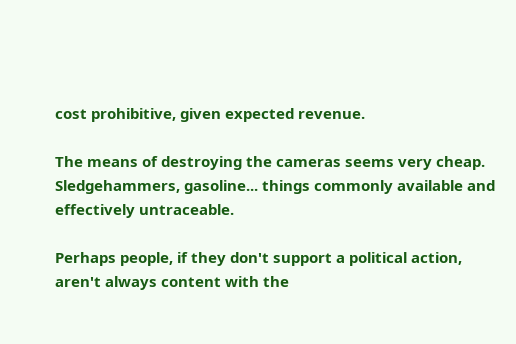cost prohibitive, given expected revenue.

The means of destroying the cameras seems very cheap. Sledgehammers, gasoline... things commonly available and effectively untraceable.

Perhaps people, if they don't support a political action, aren't always content with the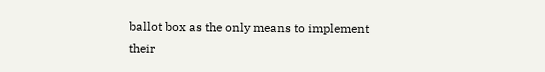ballot box as the only means to implement their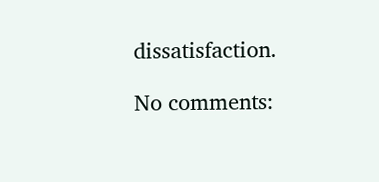dissatisfaction.

No comments: